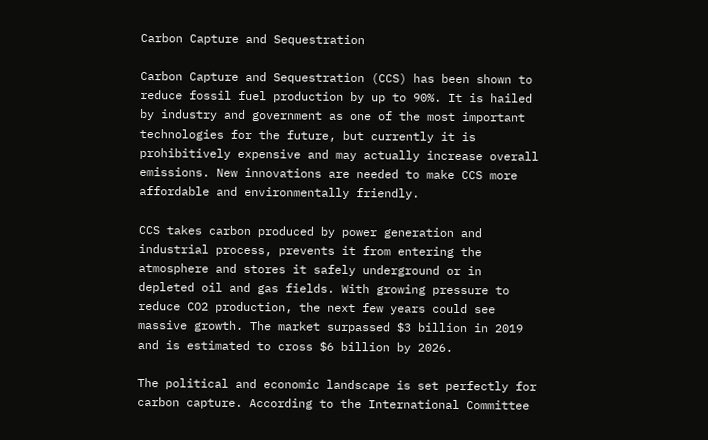Carbon Capture and Sequestration

Carbon Capture and Sequestration (CCS) has been shown to reduce fossil fuel production by up to 90%. It is hailed by industry and government as one of the most important technologies for the future, but currently it is prohibitively expensive and may actually increase overall emissions. New innovations are needed to make CCS more affordable and environmentally friendly.

CCS takes carbon produced by power generation and industrial process, prevents it from entering the atmosphere and stores it safely underground or in depleted oil and gas fields. With growing pressure to reduce CO2 production, the next few years could see massive growth. The market surpassed $3 billion in 2019 and is estimated to cross $6 billion by 2026.

The political and economic landscape is set perfectly for carbon capture. According to the International Committee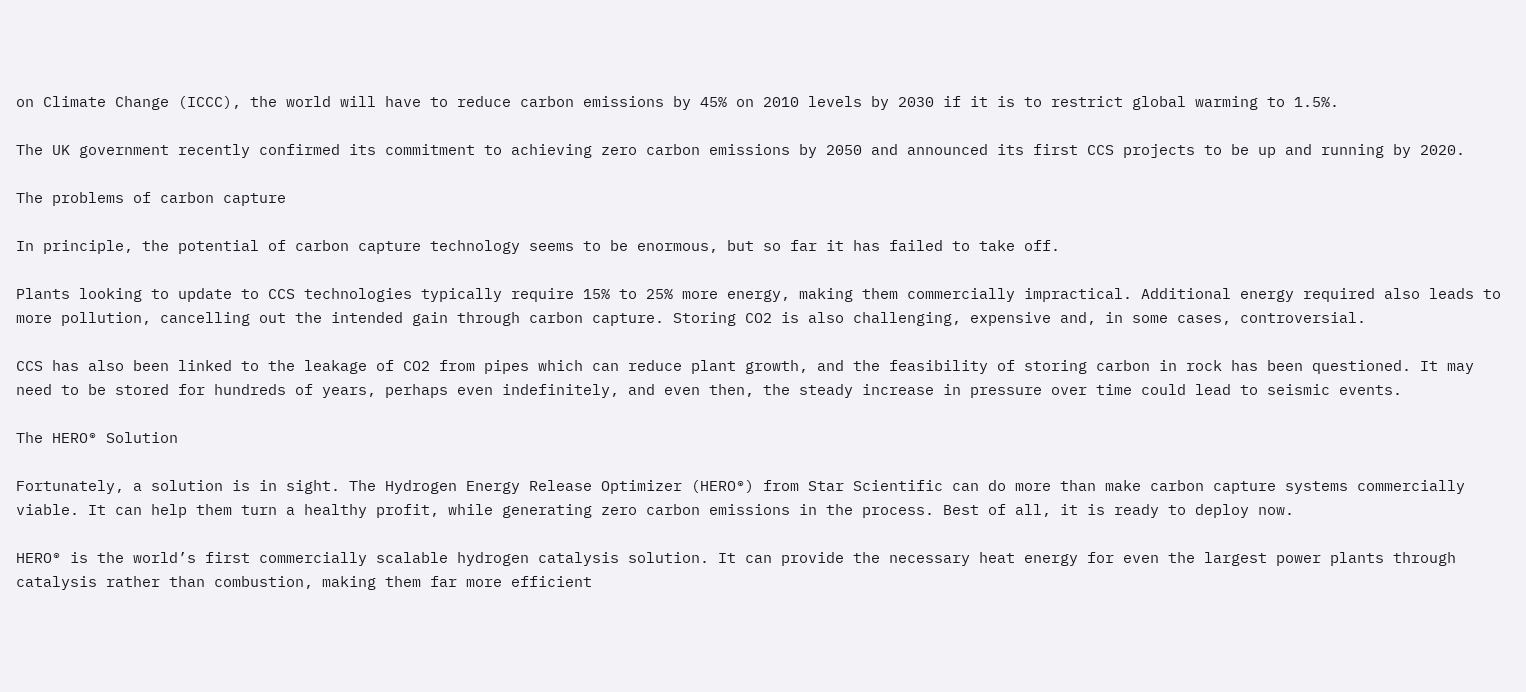on Climate Change (ICCC), the world will have to reduce carbon emissions by 45% on 2010 levels by 2030 if it is to restrict global warming to 1.5%.

The UK government recently confirmed its commitment to achieving zero carbon emissions by 2050 and announced its first CCS projects to be up and running by 2020.

The problems of carbon capture

In principle, the potential of carbon capture technology seems to be enormous, but so far it has failed to take off.

Plants looking to update to CCS technologies typically require 15% to 25% more energy, making them commercially impractical. Additional energy required also leads to more pollution, cancelling out the intended gain through carbon capture. Storing CO2 is also challenging, expensive and, in some cases, controversial.

CCS has also been linked to the leakage of CO2 from pipes which can reduce plant growth, and the feasibility of storing carbon in rock has been questioned. It may need to be stored for hundreds of years, perhaps even indefinitely, and even then, the steady increase in pressure over time could lead to seismic events.

The HERO® Solution

Fortunately, a solution is in sight. The Hydrogen Energy Release Optimizer (HERO®) from Star Scientific can do more than make carbon capture systems commercially viable. It can help them turn a healthy profit, while generating zero carbon emissions in the process. Best of all, it is ready to deploy now.

HERO® is the world’s first commercially scalable hydrogen catalysis solution. It can provide the necessary heat energy for even the largest power plants through catalysis rather than combustion, making them far more efficient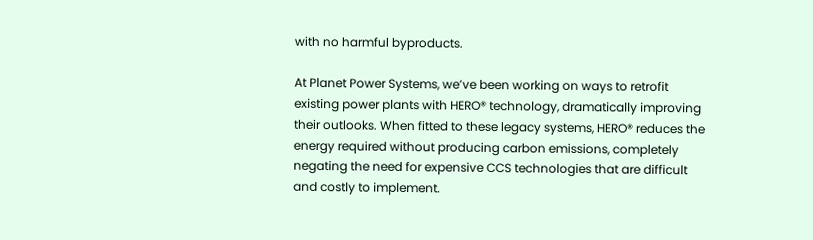with no harmful byproducts.

At Planet Power Systems, we’ve been working on ways to retrofit existing power plants with HERO® technology, dramatically improving their outlooks. When fitted to these legacy systems, HERO® reduces the energy required without producing carbon emissions, completely negating the need for expensive CCS technologies that are difficult and costly to implement.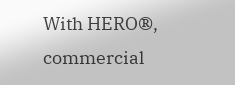With HERO®, commercial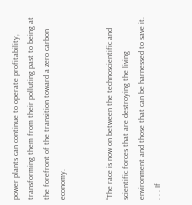power plants can continue to operate profitability, transforming them from their polluting past to being at the forefront of the transition toward a zero carbon economy.


“The race is now on between the technoscientific and scientific forces that are destroying the living environment and those that can be harnessed to save it. . . . If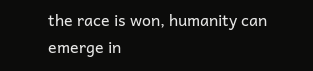the race is won, humanity can emerge in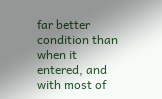far better condition than when it entered, and with most of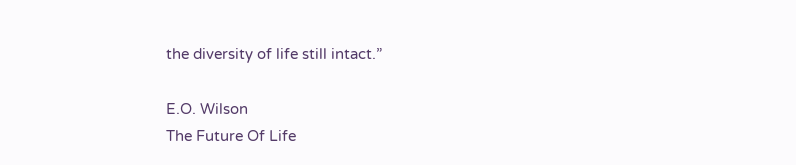the diversity of life still intact.”

E.O. Wilson
The Future Of Life